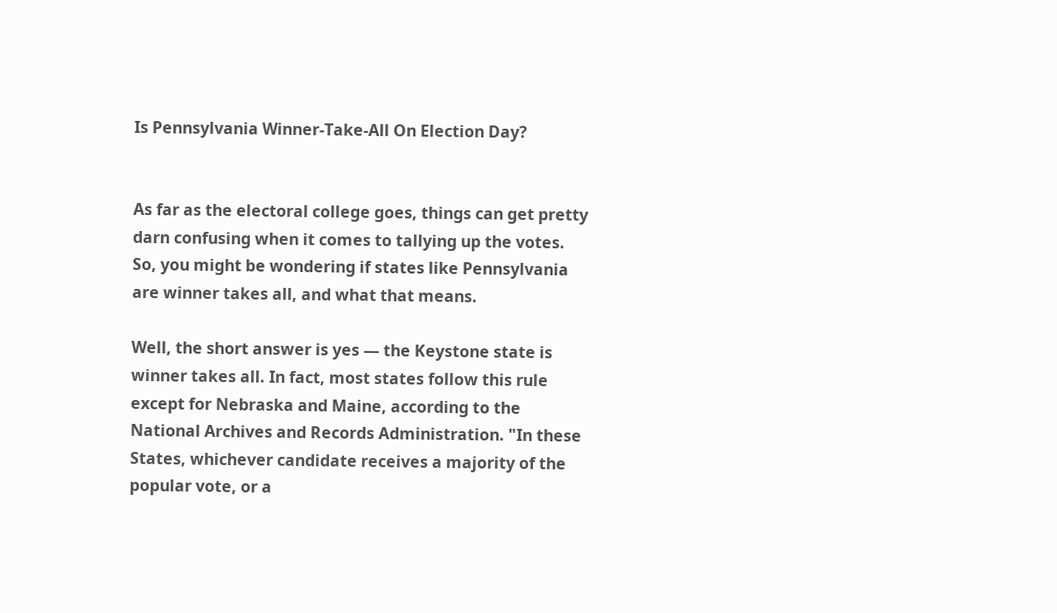Is Pennsylvania Winner-Take-All On Election Day?


As far as the electoral college goes, things can get pretty darn confusing when it comes to tallying up the votes. So, you might be wondering if states like Pennsylvania are winner takes all, and what that means.

Well, the short answer is yes — the Keystone state is winner takes all. In fact, most states follow this rule except for Nebraska and Maine, according to the National Archives and Records Administration. "In these States, whichever candidate receives a majority of the popular vote, or a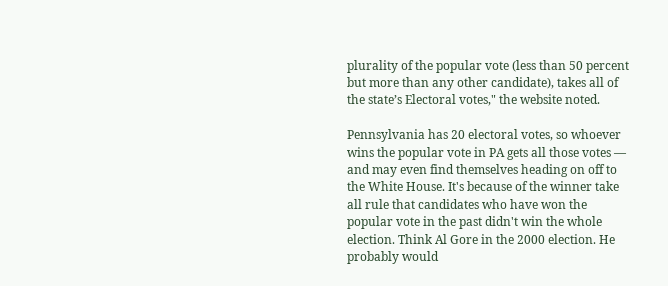plurality of the popular vote (less than 50 percent but more than any other candidate), takes all of the state’s Electoral votes," the website noted.

Pennsylvania has 20 electoral votes, so whoever wins the popular vote in PA gets all those votes — and may even find themselves heading on off to the White House. It's because of the winner take all rule that candidates who have won the popular vote in the past didn't win the whole election. Think Al Gore in the 2000 election. He probably would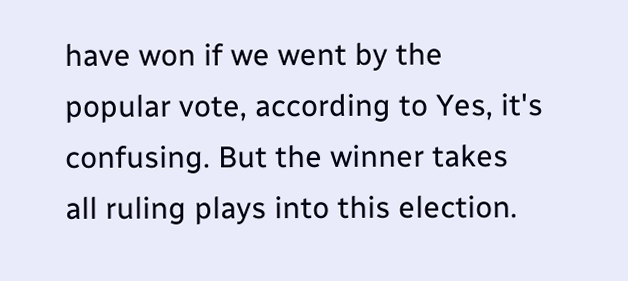have won if we went by the popular vote, according to Yes, it's confusing. But the winner takes all ruling plays into this election.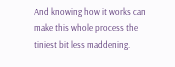And knowing how it works can make this whole process the tiniest bit less maddening.